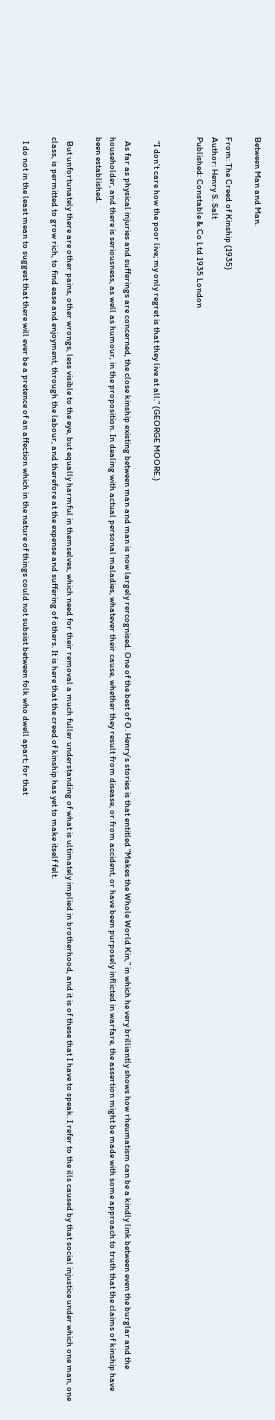Between Man and Man.

From: The Creed of Kinship (1935)
Author: Henry S. Salt
Published: Constable & Co Ltd 1935 London


  “I don’t care how the poor live; my only regret is that they live at all.” (GEORGE MOORE.)

  As far as physical injuries and sufferings are concerned, the close kinship existing between man and man is now largely rercognised. One of the best of O. Henry’s stories is that entitled “Makes the Whole World Kin,” in which he very brilliantly shows how rheumatism can be a kindly link between even the burglar and the householder, and there is seriousness, as well as humour, in the proposition. In dealing with actual personal maladies, whatever their cause, whether they result from disease, or from accident, or have been purposely inflicted in warfare, the assertion might be made with some approach to truth that the claims of kinship have been established.

  But unfortunately there are other pains, other wrongs, less visible to the eye, but equally harmful in themselves, which need for their removal a much fuller understanding of what is ultimately implied in brotherhood, and it is of these that I have to speak. I refer to the ills caused by that social injustice under which one man, one class, is permitted to grow rich, to find ease and enjoyment, through the labour, and therefore at the expense and suffering of others. It is here that the creed of kinship has yet to make itself felt.

  I do not in the least mean to suggest that there will ever be a pretence of an affection which in the nature of things could not subsist between folk who dwell apart; for that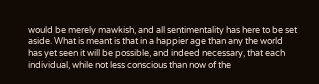would be merely mawkish, and all sentimentality has here to be set aside. What is meant is that in a happier age than any the world has yet seen it will be possible, and indeed necessary, that each individual, while not less conscious than now of the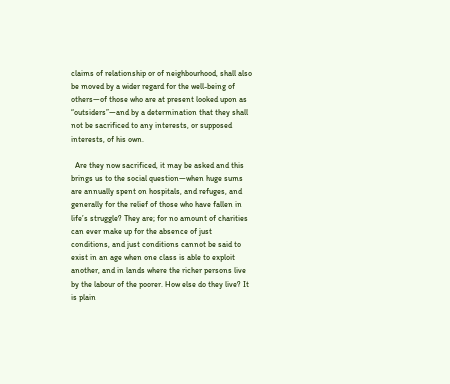claims of relationship or of neighbourhood, shall also be moved by a wider regard for the well-being of others—of those who are at present looked upon as “outsiders”—and by a determination that they shall not be sacrificed to any interests, or supposed interests, of his own.

  Are they now sacrificed, it may be asked and this brings us to the social question—when huge sums are annually spent on hospitals, and refuges, and generally for the relief of those who have fallen in life’s struggle? They are; for no amount of charities can ever make up for the absence of just conditions, and just conditions cannot be said to exist in an age when one class is able to exploit another, and in lands where the richer persons live by the labour of the poorer. How else do they live? It is plain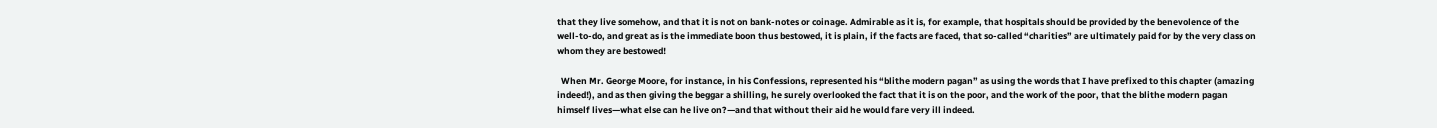that they live somehow, and that it is not on bank-notes or coinage. Admirable as it is, for example, that hospitals should be provided by the benevolence of the well-to-do, and great as is the immediate boon thus bestowed, it is plain, if the facts are faced, that so-called “charities” are ultimately paid for by the very class on whom they are bestowed!

  When Mr. George Moore, for instance, in his Confessions, represented his “blithe modern pagan” as using the words that I have prefixed to this chapter (amazing indeed!), and as then giving the beggar a shilling, he surely overlooked the fact that it is on the poor, and the work of the poor, that the blithe modern pagan himself lives—what else can he live on?—and that without their aid he would fare very ill indeed.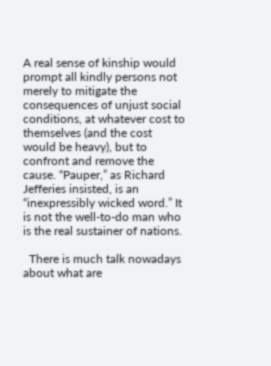A real sense of kinship would prompt all kindly persons not merely to mitigate the consequences of unjust social conditions, at whatever cost to themselves (and the cost would be heavy), but to confront and remove the cause. “Pauper,” as Richard Jefferies insisted, is an “inexpressibly wicked word.” It is not the well-to-do man who is the real sustainer of nations.

  There is much talk nowadays about what are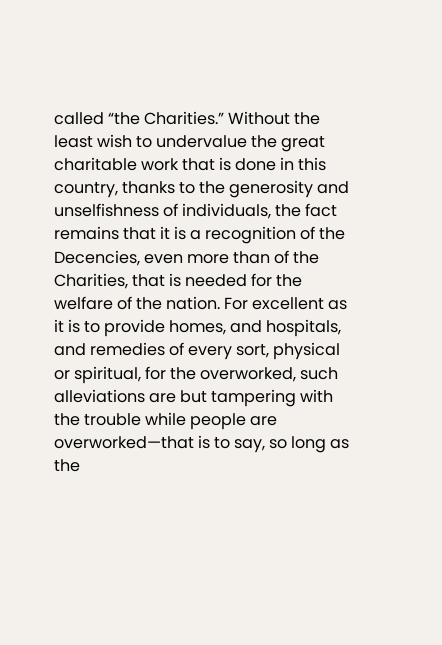called “the Charities.” Without the least wish to undervalue the great charitable work that is done in this country, thanks to the generosity and unselfishness of individuals, the fact remains that it is a recognition of the Decencies, even more than of the Charities, that is needed for the welfare of the nation. For excellent as it is to provide homes, and hospitals, and remedies of every sort, physical or spiritual, for the overworked, such alleviations are but tampering with the trouble while people are overworked—that is to say, so long as the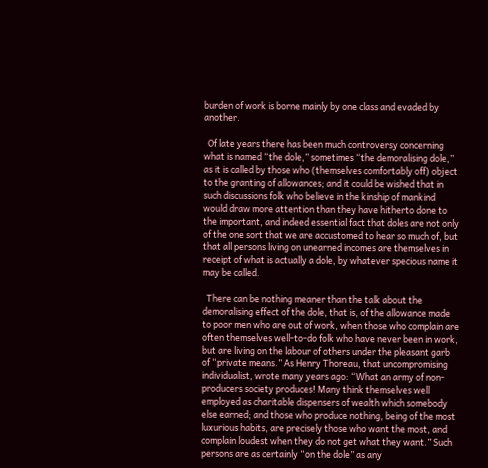burden of work is borne mainly by one class and evaded by another.

  Of late years there has been much controversy concerning what is named “the dole,” sometimes “the demoralising dole,” as it is called by those who (themselves comfortably off) object to the granting of allowances; and it could be wished that in such discussions folk who believe in the kinship of mankind would draw more attention than they have hitherto done to the important, and indeed essential fact that doles are not only of the one sort that we are accustomed to hear so much of, but that all persons living on unearned incomes are themselves in receipt of what is actually a dole, by whatever specious name it may be called.

  There can be nothing meaner than the talk about the demoralising effect of the dole, that is, of the allowance made to poor men who are out of work, when those who complain are often themselves well-to-do folk who have never been in work, but are living on the labour of others under the pleasant garb of “private means.” As Henry Thoreau, that uncompromising individualist, wrote many years ago: “What an army of non-producers society produces! Many think themselves well employed as charitable dispensers of wealth which somebody else earned; and those who produce nothing, being of the most luxurious habits, are precisely those who want the most, and complain loudest when they do not get what they want.” Such persons are as certainly “on the dole” as any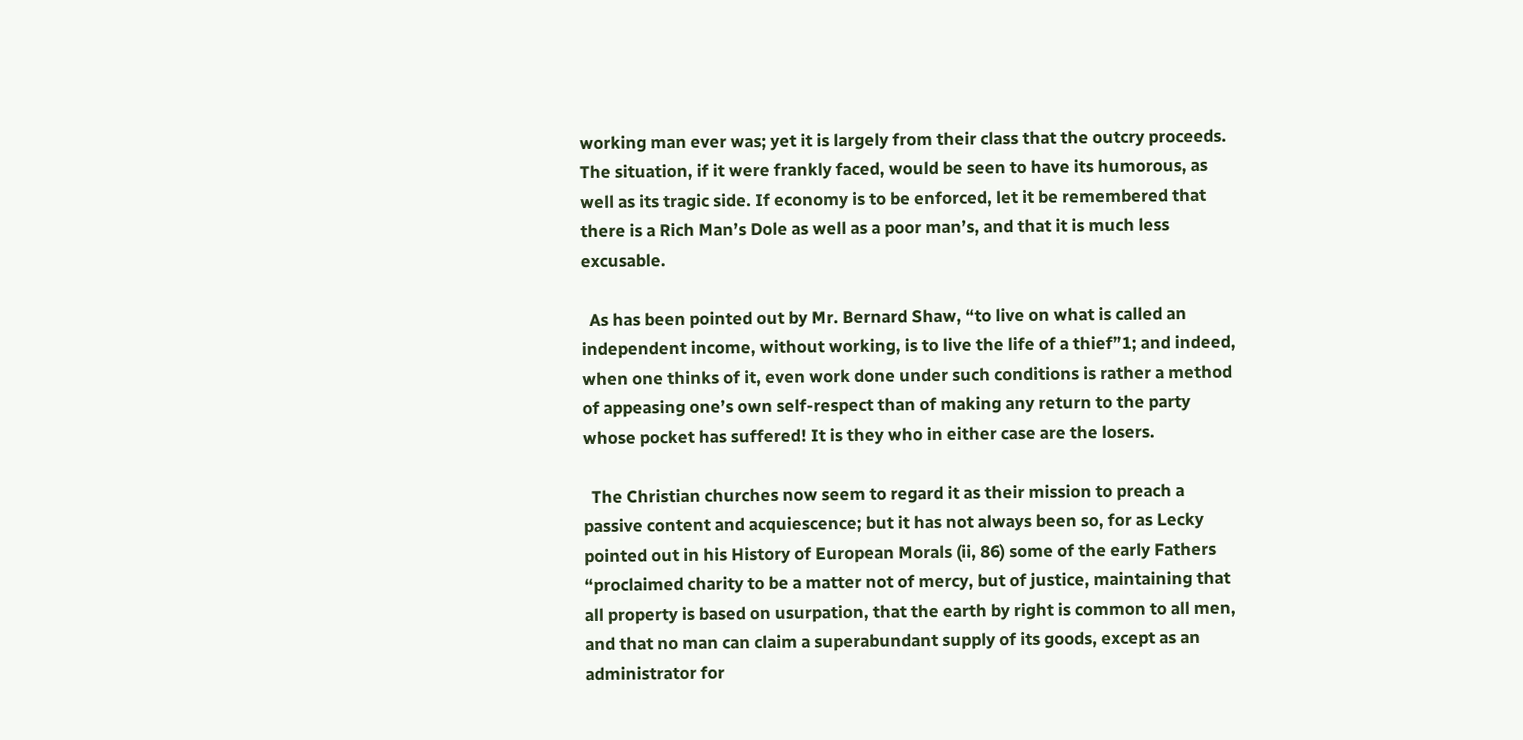working man ever was; yet it is largely from their class that the outcry proceeds. The situation, if it were frankly faced, would be seen to have its humorous, as well as its tragic side. If economy is to be enforced, let it be remembered that there is a Rich Man’s Dole as well as a poor man’s, and that it is much less excusable.

  As has been pointed out by Mr. Bernard Shaw, “to live on what is called an independent income, without working, is to live the life of a thief”1; and indeed, when one thinks of it, even work done under such conditions is rather a method of appeasing one’s own self-respect than of making any return to the party whose pocket has suffered! It is they who in either case are the losers.

  The Christian churches now seem to regard it as their mission to preach a passive content and acquiescence; but it has not always been so, for as Lecky pointed out in his History of European Morals (ii, 86) some of the early Fathers “proclaimed charity to be a matter not of mercy, but of justice, maintaining that all property is based on usurpation, that the earth by right is common to all men, and that no man can claim a superabundant supply of its goods, except as an administrator for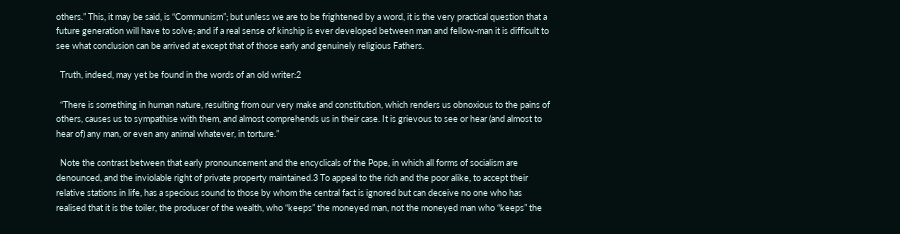others.” This, it may be said, is “Communism”; but unless we are to be frightened by a word, it is the very practical question that a future generation will have to solve; and if a real sense of kinship is ever developed between man and fellow-man it is difficult to see what conclusion can be arrived at except that of those early and genuinely religious Fathers.

  Truth, indeed, may yet be found in the words of an old writer:2

  “There is something in human nature, resulting from our very make and constitution, which renders us obnoxious to the pains of others, causes us to sympathise with them, and almost comprehends us in their case. It is grievous to see or hear (and almost to hear of) any man, or even any animal whatever, in torture.”

  Note the contrast between that early pronouncement and the encyclicals of the Pope, in which all forms of socialism are denounced, and the inviolable right of private property maintained.3 To appeal to the rich and the poor alike, to accept their relative stations in life, has a specious sound to those by whom the central fact is ignored but can deceive no one who has realised that it is the toiler, the producer of the wealth, who “keeps” the moneyed man, not the moneyed man who “keeps” the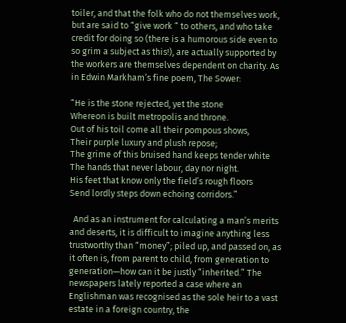toiler, and that the folk who do not themselves work, but are said to “give work “ to others, and who take credit for doing so (there is a humorous side even to so grim a subject as this!), are actually supported by the workers are themselves dependent on charity. As in Edwin Markham’s fine poem, The Sower:

“He is the stone rejected, yet the stone
Whereon is built metropolis and throne.
Out of his toil come all their pompous shows,
Their purple luxury and plush repose;
The grime of this bruised hand keeps tender white
The hands that never labour, day nor night.
His feet that know only the field’s rough floors
Send lordly steps down echoing corridors.”

  And as an instrument for calculating a man’s merits and deserts, it is difficult to imagine anything less trustworthy than “money”; piled up, and passed on, as it often is, from parent to child, from generation to generation—how can it be justly “inherited.” The newspapers lately reported a case where an Englishman was recognised as the sole heir to a vast estate in a foreign country, the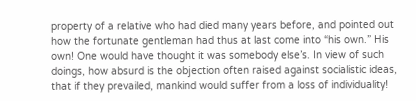property of a relative who had died many years before, and pointed out how the fortunate gentleman had thus at last come into “his own.” His own! One would have thought it was somebody else’s. In view of such doings, how absurd is the objection often raised against socialistic ideas, that if they prevailed, mankind would suffer from a loss of individuality!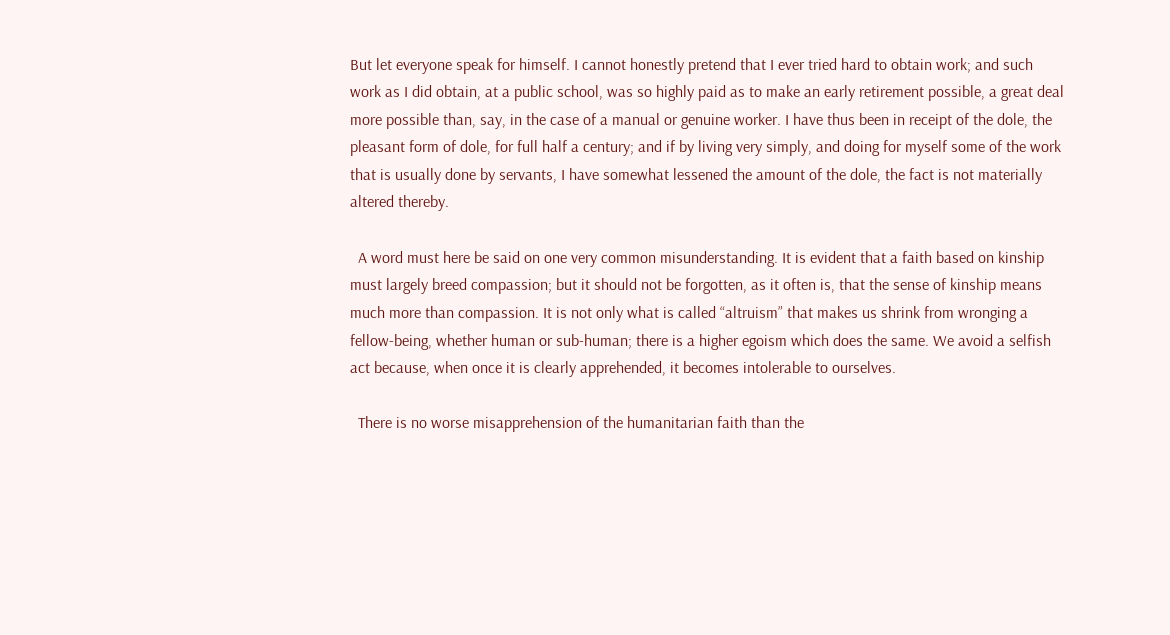But let everyone speak for himself. I cannot honestly pretend that I ever tried hard to obtain work; and such work as I did obtain, at a public school, was so highly paid as to make an early retirement possible, a great deal more possible than, say, in the case of a manual or genuine worker. I have thus been in receipt of the dole, the pleasant form of dole, for full half a century; and if by living very simply, and doing for myself some of the work that is usually done by servants, I have somewhat lessened the amount of the dole, the fact is not materially altered thereby.

  A word must here be said on one very common misunderstanding. It is evident that a faith based on kinship must largely breed compassion; but it should not be forgotten, as it often is, that the sense of kinship means much more than compassion. It is not only what is called “altruism” that makes us shrink from wronging a fellow-being, whether human or sub-human; there is a higher egoism which does the same. We avoid a selfish act because, when once it is clearly apprehended, it becomes intolerable to ourselves.

  There is no worse misapprehension of the humanitarian faith than the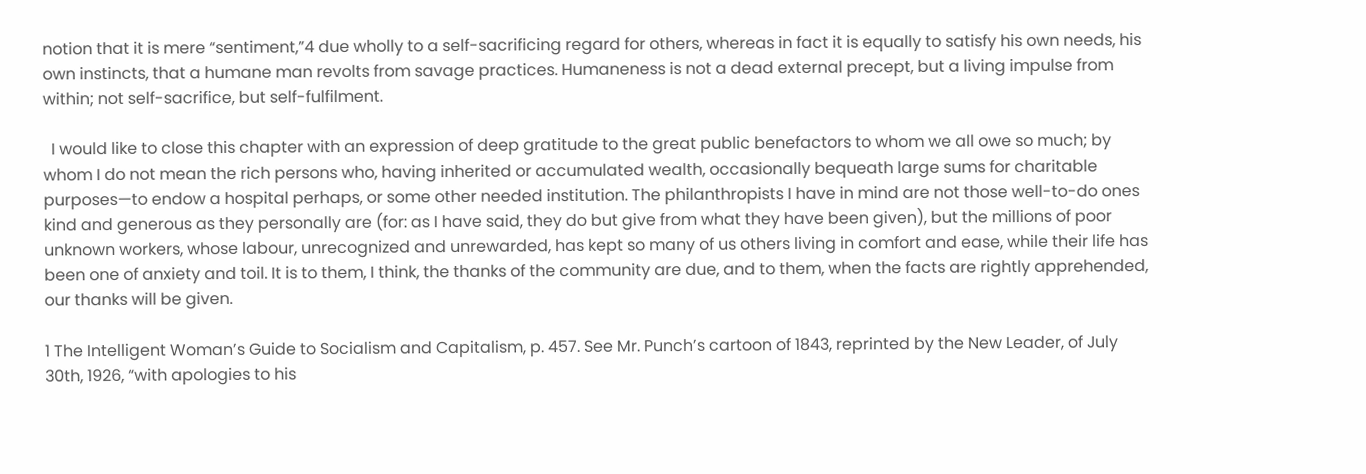notion that it is mere “sentiment,”4 due wholly to a self-sacrificing regard for others, whereas in fact it is equally to satisfy his own needs, his own instincts, that a humane man revolts from savage practices. Humaneness is not a dead external precept, but a living impulse from within; not self-sacrifice, but self-fulfilment.

  I would like to close this chapter with an expression of deep gratitude to the great public benefactors to whom we all owe so much; by whom I do not mean the rich persons who, having inherited or accumulated wealth, occasionally bequeath large sums for charitable purposes—to endow a hospital perhaps, or some other needed institution. The philanthropists I have in mind are not those well-to-do ones kind and generous as they personally are (for: as I have said, they do but give from what they have been given), but the millions of poor unknown workers, whose labour, unrecognized and unrewarded, has kept so many of us others living in comfort and ease, while their life has been one of anxiety and toil. It is to them, I think, the thanks of the community are due, and to them, when the facts are rightly apprehended, our thanks will be given.

1 The Intelligent Woman’s Guide to Socialism and Capitalism, p. 457. See Mr. Punch’s cartoon of 1843, reprinted by the New Leader, of July 30th, 1926, “with apologies to his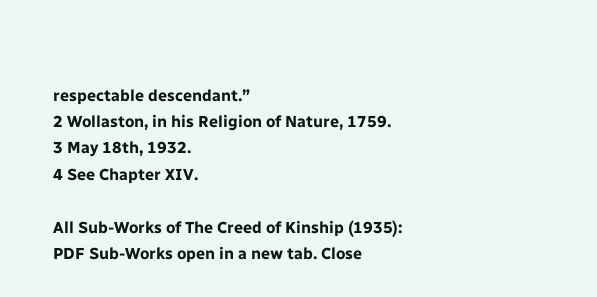respectable descendant.”
2 Wollaston, in his Religion of Nature, 1759.
3 May 18th, 1932.
4 See Chapter XIV.

All Sub-Works of The Creed of Kinship (1935):
PDF Sub-Works open in a new tab. Close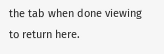the tab when done viewing to return here.